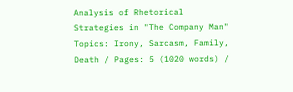Analysis of Rhetorical Strategies in "The Company Man"
Topics: Irony, Sarcasm, Family, Death / Pages: 5 (1020 words) /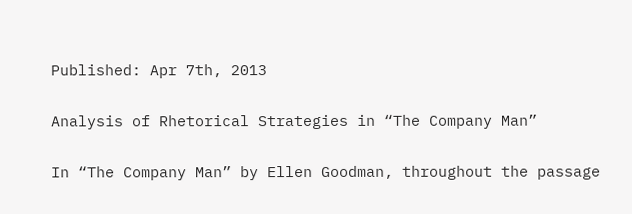Published: Apr 7th, 2013

Analysis of Rhetorical Strategies in “The Company Man”

In “The Company Man” by Ellen Goodman, throughout the passage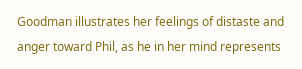Goodman illustrates her feelings of distaste and anger toward Phil, as he in her mind represents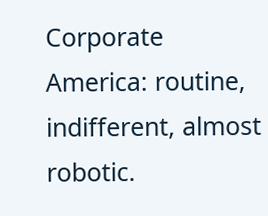Corporate America: routine, indifferent, almost robotic.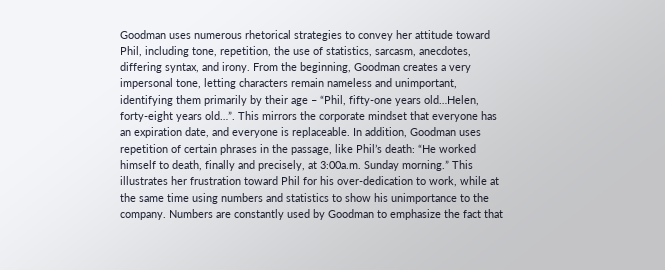Goodman uses numerous rhetorical strategies to convey her attitude toward Phil, including tone, repetition, the use of statistics, sarcasm, anecdotes, differing syntax, and irony. From the beginning, Goodman creates a very impersonal tone, letting characters remain nameless and unimportant, identifying them primarily by their age – “Phil, fifty-one years old…Helen, forty-eight years old…”. This mirrors the corporate mindset that everyone has an expiration date, and everyone is replaceable. In addition, Goodman uses repetition of certain phrases in the passage, like Phil’s death: “He worked himself to death, finally and precisely, at 3:00a.m. Sunday morning.” This illustrates her frustration toward Phil for his over-dedication to work, while at the same time using numbers and statistics to show his unimportance to the company. Numbers are constantly used by Goodman to emphasize the fact that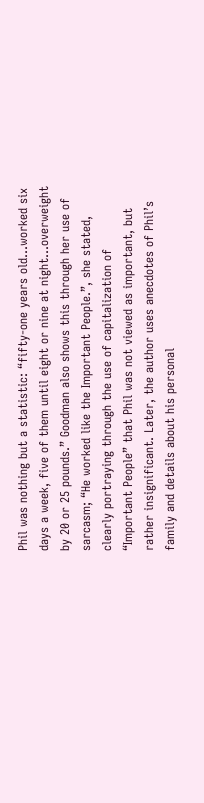Phil was nothing but a statistic: “fifty-one years old…worked six days a week, five of them until eight or nine at night…overweight by 20 or 25 pounds.” Goodman also shows this through her use of sarcasm; “He worked like the Important People.”, she stated, clearly portraying through the use of capitalization of “Important People” that Phil was not viewed as important, but rather insignificant. Later, the author uses anecdotes of Phil’s family and details about his personal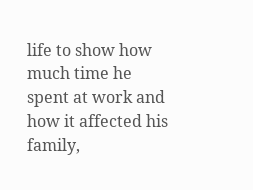life to show how much time he spent at work and how it affected his family,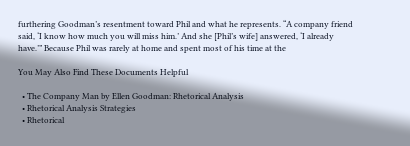furthering Goodman’s resentment toward Phil and what he represents. “A company friend said, ‘I know how much you will miss him.’ And she [Phil’s wife] answered, ‘I already have.’” Because Phil was rarely at home and spent most of his time at the

You May Also Find These Documents Helpful

  • The Company Man by Ellen Goodman: Rhetorical Analysis
  • Rhetorical Analysis Strategies
  • Rhetorical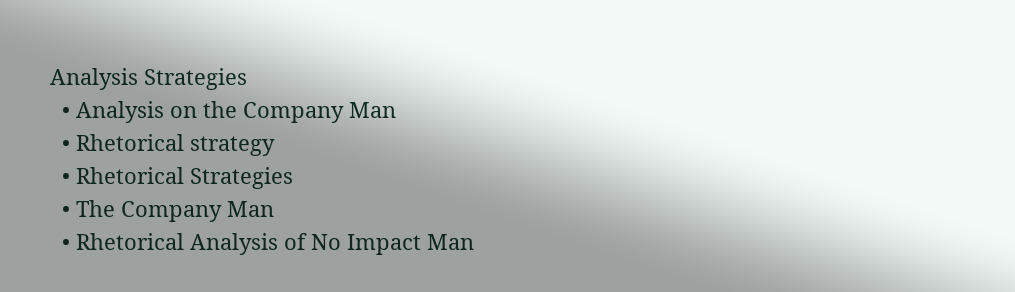Analysis Strategies
  • Analysis on the Company Man
  • Rhetorical strategy
  • Rhetorical Strategies
  • The Company Man
  • Rhetorical Analysis of No Impact Man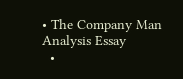• The Company Man Analysis Essay
  •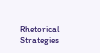Rhetorical Strategies